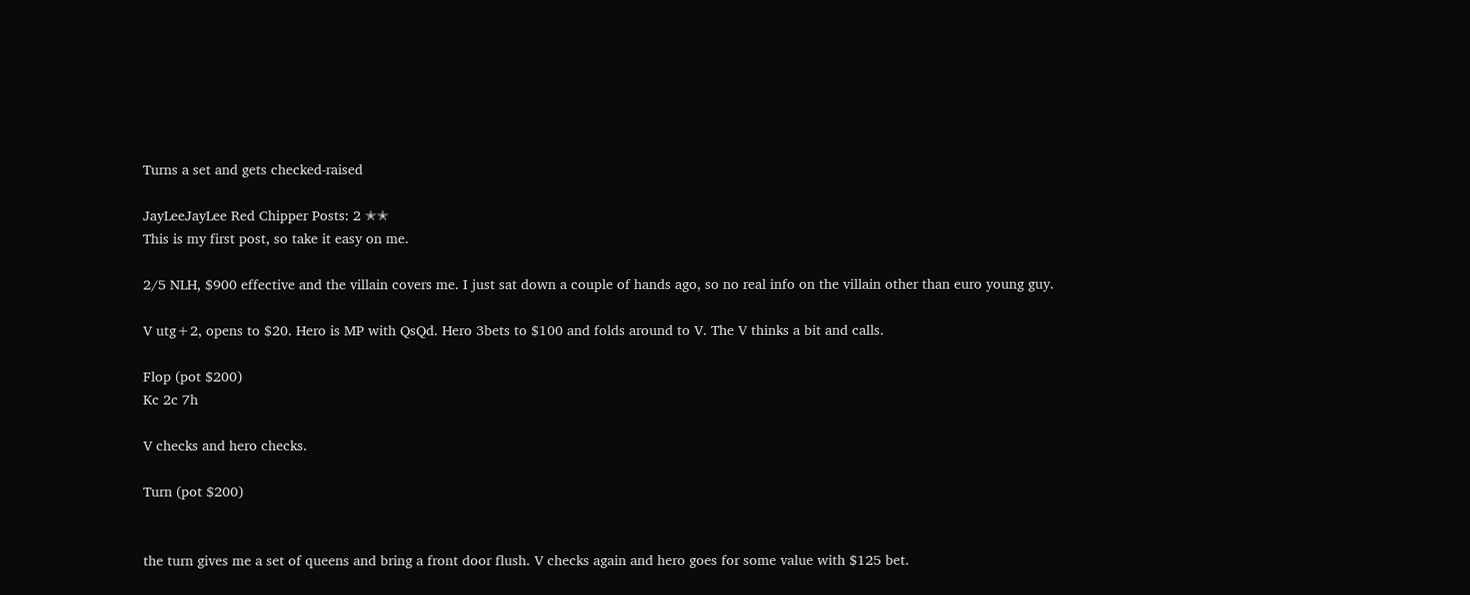Turns a set and gets checked-raised

JayLeeJayLee Red Chipper Posts: 2 ✭✭
This is my first post, so take it easy on me.

2/5 NLH, $900 effective and the villain covers me. I just sat down a couple of hands ago, so no real info on the villain other than euro young guy.

V utg+2, opens to $20. Hero is MP with QsQd. Hero 3bets to $100 and folds around to V. The V thinks a bit and calls.

Flop (pot $200)
Kc 2c 7h

V checks and hero checks.

Turn (pot $200)


the turn gives me a set of queens and bring a front door flush. V checks again and hero goes for some value with $125 bet.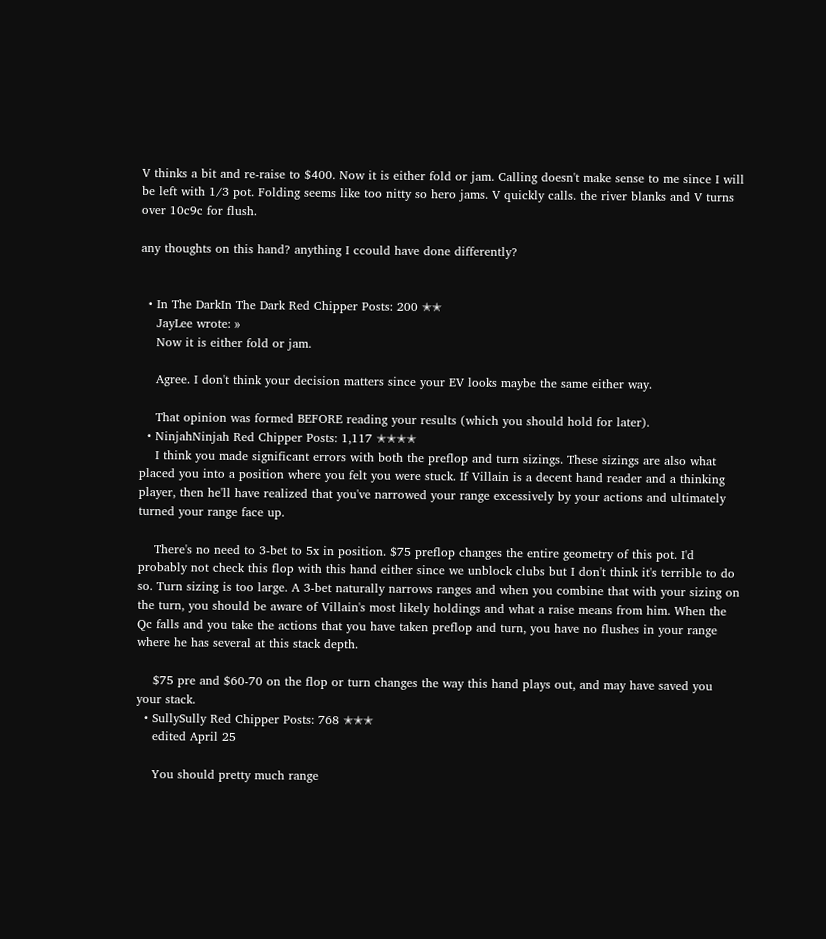V thinks a bit and re-raise to $400. Now it is either fold or jam. Calling doesn't make sense to me since I will be left with 1/3 pot. Folding seems like too nitty so hero jams. V quickly calls. the river blanks and V turns over 10c9c for flush.

any thoughts on this hand? anything I ccould have done differently?


  • In The DarkIn The Dark Red Chipper Posts: 200 ✭✭
    JayLee wrote: »
    Now it is either fold or jam.

    Agree. I don't think your decision matters since your EV looks maybe the same either way.

    That opinion was formed BEFORE reading your results (which you should hold for later).
  • NinjahNinjah Red Chipper Posts: 1,117 ✭✭✭✭
    I think you made significant errors with both the preflop and turn sizings. These sizings are also what placed you into a position where you felt you were stuck. If Villain is a decent hand reader and a thinking player, then he'll have realized that you've narrowed your range excessively by your actions and ultimately turned your range face up.

    There's no need to 3-bet to 5x in position. $75 preflop changes the entire geometry of this pot. I'd probably not check this flop with this hand either since we unblock clubs but I don't think it's terrible to do so. Turn sizing is too large. A 3-bet naturally narrows ranges and when you combine that with your sizing on the turn, you should be aware of Villain's most likely holdings and what a raise means from him. When the Qc falls and you take the actions that you have taken preflop and turn, you have no flushes in your range where he has several at this stack depth.

    $75 pre and $60-70 on the flop or turn changes the way this hand plays out, and may have saved you your stack.
  • SullySully Red Chipper Posts: 768 ✭✭✭
    edited April 25

    You should pretty much range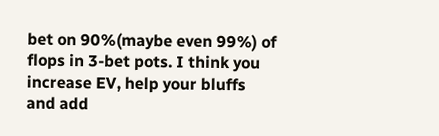bet on 90%(maybe even 99%) of flops in 3-bet pots. I think you increase EV, help your bluffs and add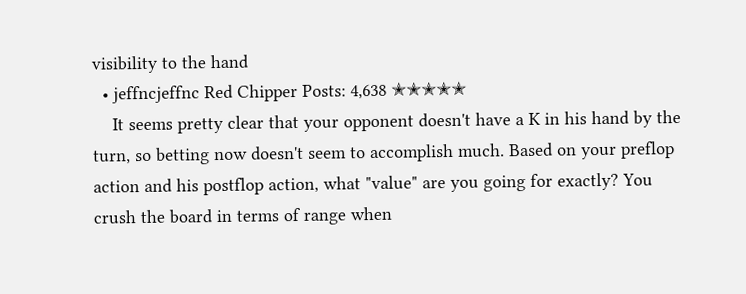visibility to the hand
  • jeffncjeffnc Red Chipper Posts: 4,638 ✭✭✭✭✭
    It seems pretty clear that your opponent doesn't have a K in his hand by the turn, so betting now doesn't seem to accomplish much. Based on your preflop action and his postflop action, what "value" are you going for exactly? You crush the board in terms of range when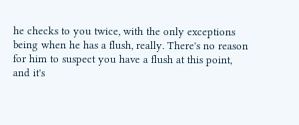he checks to you twice, with the only exceptions being when he has a flush, really. There's no reason for him to suspect you have a flush at this point, and it's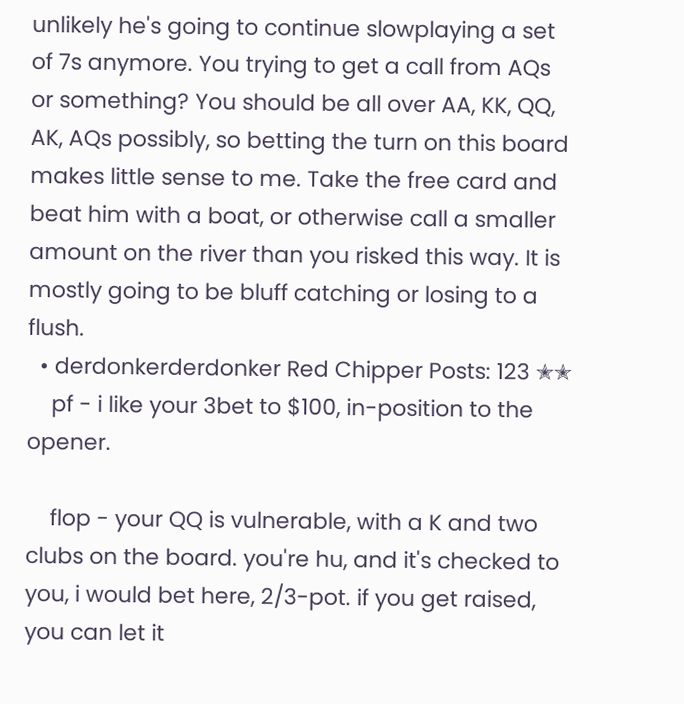unlikely he's going to continue slowplaying a set of 7s anymore. You trying to get a call from AQs or something? You should be all over AA, KK, QQ, AK, AQs possibly, so betting the turn on this board makes little sense to me. Take the free card and beat him with a boat, or otherwise call a smaller amount on the river than you risked this way. It is mostly going to be bluff catching or losing to a flush.
  • derdonkerderdonker Red Chipper Posts: 123 ✭✭
    pf - i like your 3bet to $100, in-position to the opener.

    flop - your QQ is vulnerable, with a K and two clubs on the board. you're hu, and it's checked to you, i would bet here, 2/3-pot. if you get raised, you can let it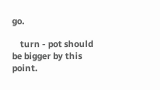go.

    turn - pot should be bigger by this point.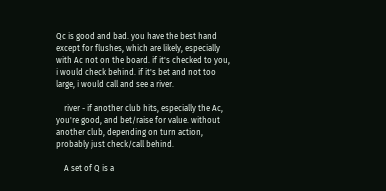Qc is good and bad. you have the best hand except for flushes, which are likely, especially with Ac not on the board. if it's checked to you, i would check behind. if it's bet and not too large, i would call and see a river.

    river - if another club hits, especially the Ac, you're good, and bet/raise for value. without another club, depending on turn action, probably just check/call behind.

    A set of Q is a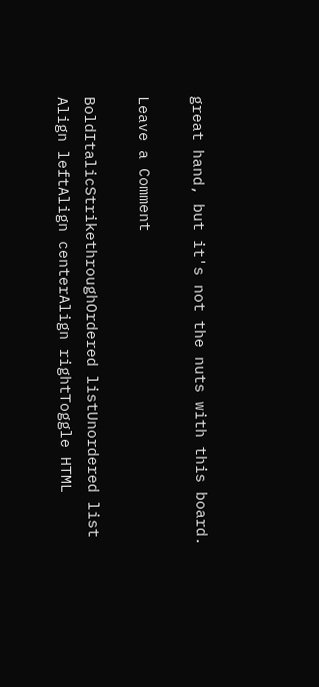great hand, but it's not the nuts with this board.

Leave a Comment

BoldItalicStrikethroughOrdered listUnordered list
Align leftAlign centerAlign rightToggle HTML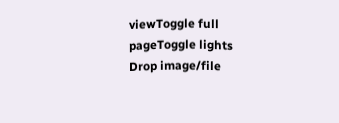viewToggle full pageToggle lights
Drop image/file